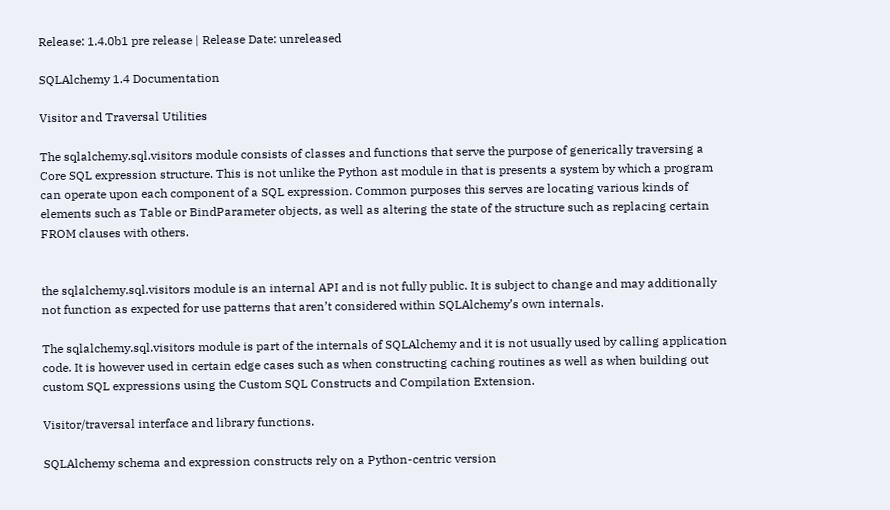Release: 1.4.0b1 pre release | Release Date: unreleased

SQLAlchemy 1.4 Documentation

Visitor and Traversal Utilities

The sqlalchemy.sql.visitors module consists of classes and functions that serve the purpose of generically traversing a Core SQL expression structure. This is not unlike the Python ast module in that is presents a system by which a program can operate upon each component of a SQL expression. Common purposes this serves are locating various kinds of elements such as Table or BindParameter objects, as well as altering the state of the structure such as replacing certain FROM clauses with others.


the sqlalchemy.sql.visitors module is an internal API and is not fully public. It is subject to change and may additionally not function as expected for use patterns that aren’t considered within SQLAlchemy’s own internals.

The sqlalchemy.sql.visitors module is part of the internals of SQLAlchemy and it is not usually used by calling application code. It is however used in certain edge cases such as when constructing caching routines as well as when building out custom SQL expressions using the Custom SQL Constructs and Compilation Extension.

Visitor/traversal interface and library functions.

SQLAlchemy schema and expression constructs rely on a Python-centric version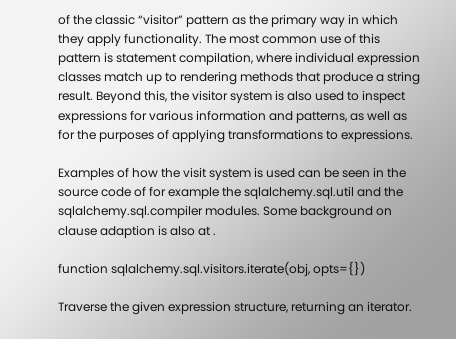of the classic “visitor” pattern as the primary way in which they apply functionality. The most common use of this pattern is statement compilation, where individual expression classes match up to rendering methods that produce a string result. Beyond this, the visitor system is also used to inspect expressions for various information and patterns, as well as for the purposes of applying transformations to expressions.

Examples of how the visit system is used can be seen in the source code of for example the sqlalchemy.sql.util and the sqlalchemy.sql.compiler modules. Some background on clause adaption is also at .

function sqlalchemy.sql.visitors.iterate(obj, opts={})

Traverse the given expression structure, returning an iterator.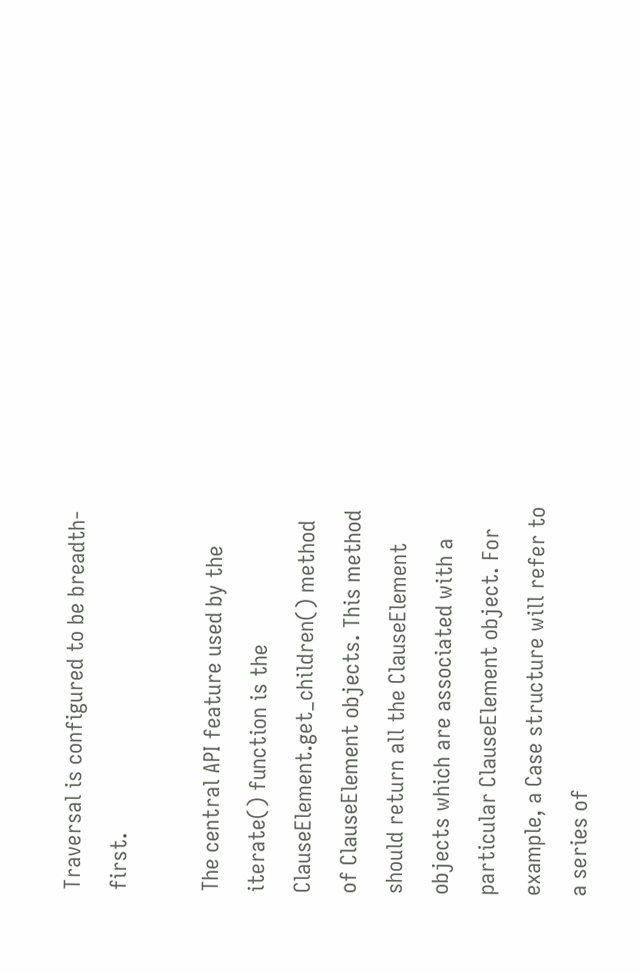Traversal is configured to be breadth-first.

The central API feature used by the iterate() function is the ClauseElement.get_children() method of ClauseElement objects. This method should return all the ClauseElement objects which are associated with a particular ClauseElement object. For example, a Case structure will refer to a series of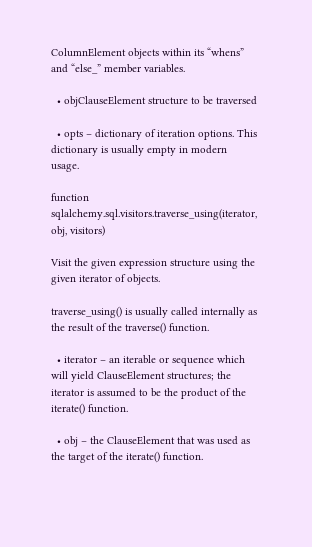ColumnElement objects within its “whens” and “else_” member variables.

  • objClauseElement structure to be traversed

  • opts – dictionary of iteration options. This dictionary is usually empty in modern usage.

function sqlalchemy.sql.visitors.traverse_using(iterator, obj, visitors)

Visit the given expression structure using the given iterator of objects.

traverse_using() is usually called internally as the result of the traverse() function.

  • iterator – an iterable or sequence which will yield ClauseElement structures; the iterator is assumed to be the product of the iterate() function.

  • obj – the ClauseElement that was used as the target of the iterate() function.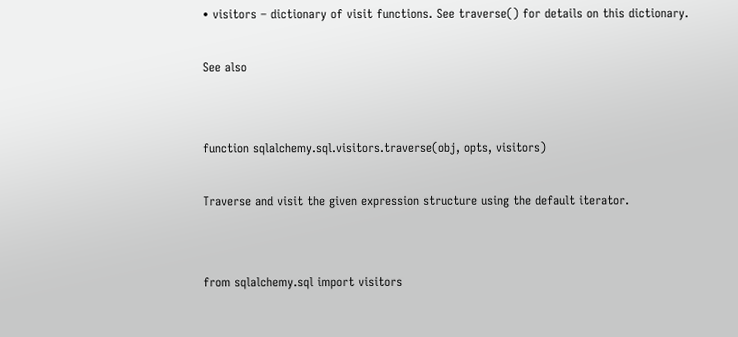• visitors – dictionary of visit functions. See traverse() for details on this dictionary.

See also


function sqlalchemy.sql.visitors.traverse(obj, opts, visitors)

Traverse and visit the given expression structure using the default iterator.


from sqlalchemy.sql import visitors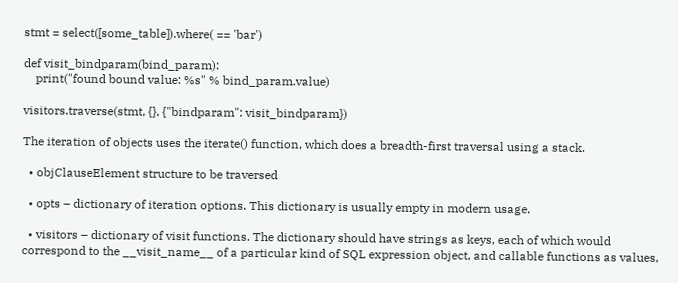stmt = select([some_table]).where( == 'bar')

def visit_bindparam(bind_param):
    print("found bound value: %s" % bind_param.value)

visitors.traverse(stmt, {}, {"bindparam": visit_bindparam})

The iteration of objects uses the iterate() function, which does a breadth-first traversal using a stack.

  • objClauseElement structure to be traversed

  • opts – dictionary of iteration options. This dictionary is usually empty in modern usage.

  • visitors – dictionary of visit functions. The dictionary should have strings as keys, each of which would correspond to the __visit_name__ of a particular kind of SQL expression object, and callable functions as values,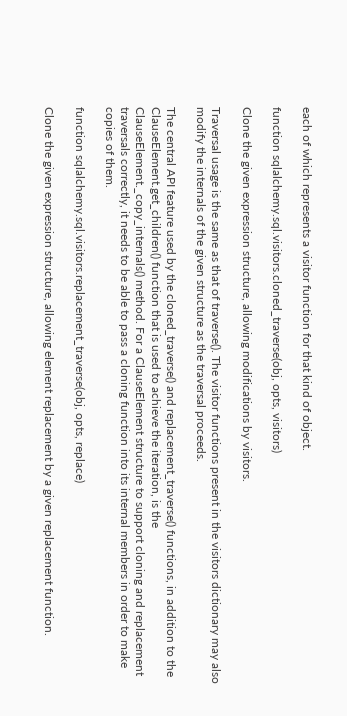each of which represents a visitor function for that kind of object.

function sqlalchemy.sql.visitors.cloned_traverse(obj, opts, visitors)

Clone the given expression structure, allowing modifications by visitors.

Traversal usage is the same as that of traverse(). The visitor functions present in the visitors dictionary may also modify the internals of the given structure as the traversal proceeds.

The central API feature used by the cloned_traverse() and replacement_traverse() functions, in addition to the ClauseElement.get_children() function that is used to achieve the iteration, is the ClauseElement._copy_internals() method. For a ClauseElement structure to support cloning and replacement traversals correctly, it needs to be able to pass a cloning function into its internal members in order to make copies of them.

function sqlalchemy.sql.visitors.replacement_traverse(obj, opts, replace)

Clone the given expression structure, allowing element replacement by a given replacement function.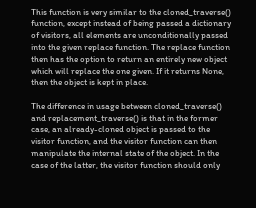This function is very similar to the cloned_traverse() function, except instead of being passed a dictionary of visitors, all elements are unconditionally passed into the given replace function. The replace function then has the option to return an entirely new object which will replace the one given. If it returns None, then the object is kept in place.

The difference in usage between cloned_traverse() and replacement_traverse() is that in the former case, an already-cloned object is passed to the visitor function, and the visitor function can then manipulate the internal state of the object. In the case of the latter, the visitor function should only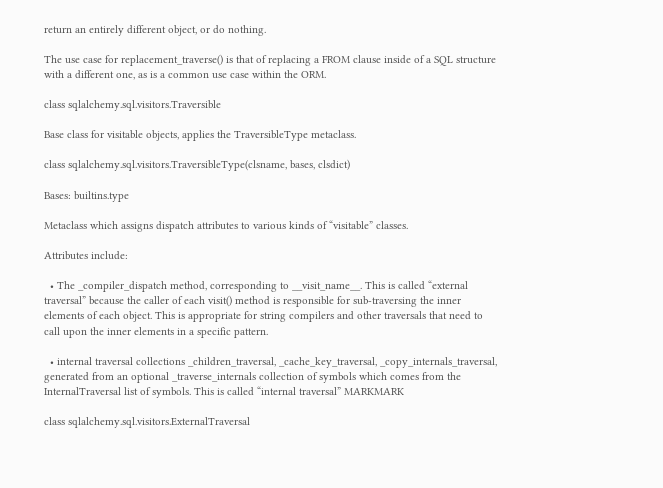return an entirely different object, or do nothing.

The use case for replacement_traverse() is that of replacing a FROM clause inside of a SQL structure with a different one, as is a common use case within the ORM.

class sqlalchemy.sql.visitors.Traversible

Base class for visitable objects, applies the TraversibleType metaclass.

class sqlalchemy.sql.visitors.TraversibleType(clsname, bases, clsdict)

Bases: builtins.type

Metaclass which assigns dispatch attributes to various kinds of “visitable” classes.

Attributes include:

  • The _compiler_dispatch method, corresponding to __visit_name__. This is called “external traversal” because the caller of each visit() method is responsible for sub-traversing the inner elements of each object. This is appropriate for string compilers and other traversals that need to call upon the inner elements in a specific pattern.

  • internal traversal collections _children_traversal, _cache_key_traversal, _copy_internals_traversal, generated from an optional _traverse_internals collection of symbols which comes from the InternalTraversal list of symbols. This is called “internal traversal” MARKMARK

class sqlalchemy.sql.visitors.ExternalTraversal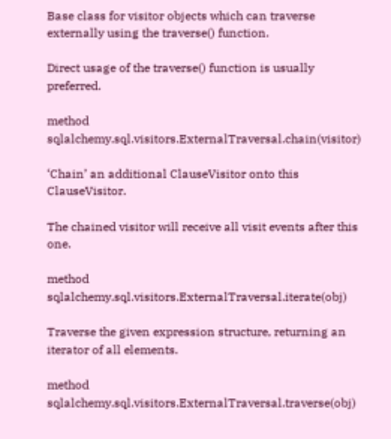Base class for visitor objects which can traverse externally using the traverse() function.

Direct usage of the traverse() function is usually preferred.

method sqlalchemy.sql.visitors.ExternalTraversal.chain(visitor)

‘Chain’ an additional ClauseVisitor onto this ClauseVisitor.

The chained visitor will receive all visit events after this one.

method sqlalchemy.sql.visitors.ExternalTraversal.iterate(obj)

Traverse the given expression structure, returning an iterator of all elements.

method sqlalchemy.sql.visitors.ExternalTraversal.traverse(obj)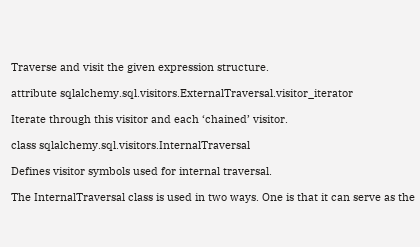Traverse and visit the given expression structure.

attribute sqlalchemy.sql.visitors.ExternalTraversal.visitor_iterator

Iterate through this visitor and each ‘chained’ visitor.

class sqlalchemy.sql.visitors.InternalTraversal

Defines visitor symbols used for internal traversal.

The InternalTraversal class is used in two ways. One is that it can serve as the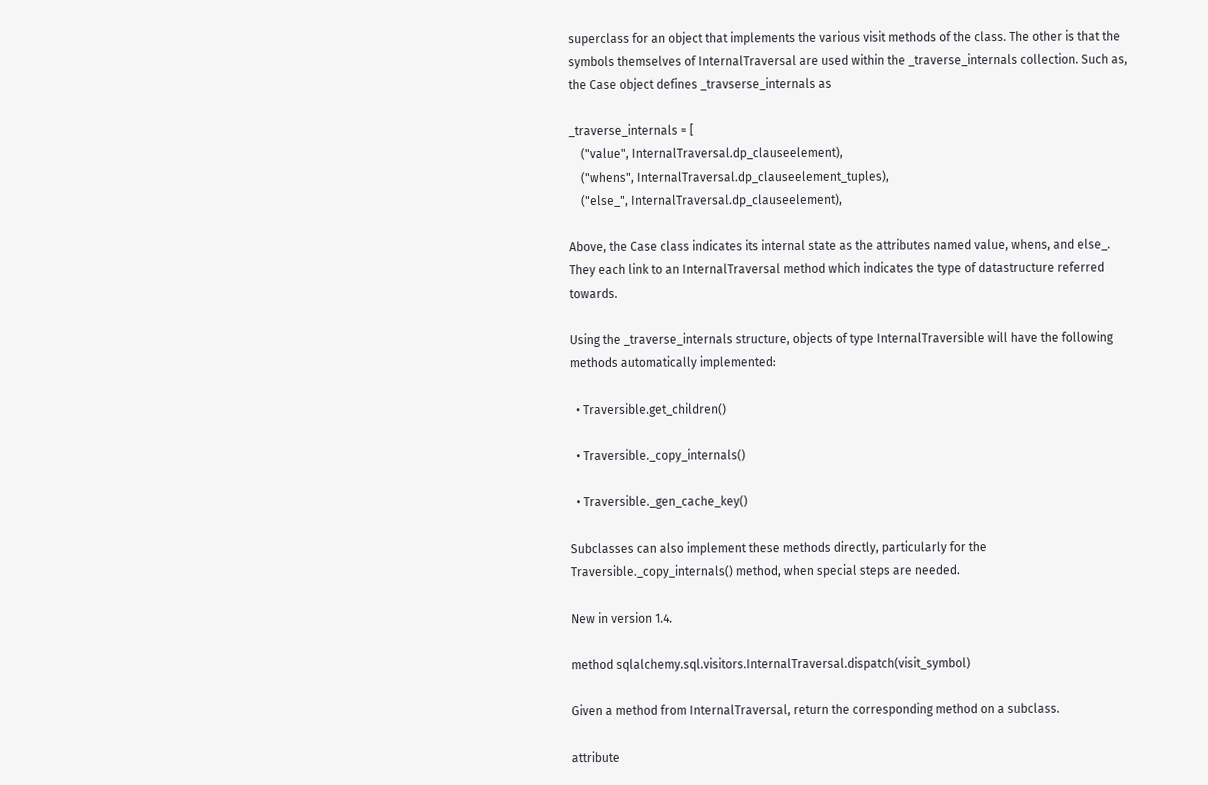superclass for an object that implements the various visit methods of the class. The other is that the symbols themselves of InternalTraversal are used within the _traverse_internals collection. Such as, the Case object defines _travserse_internals as

_traverse_internals = [
    ("value", InternalTraversal.dp_clauseelement),
    ("whens", InternalTraversal.dp_clauseelement_tuples),
    ("else_", InternalTraversal.dp_clauseelement),

Above, the Case class indicates its internal state as the attributes named value, whens, and else_. They each link to an InternalTraversal method which indicates the type of datastructure referred towards.

Using the _traverse_internals structure, objects of type InternalTraversible will have the following methods automatically implemented:

  • Traversible.get_children()

  • Traversible._copy_internals()

  • Traversible._gen_cache_key()

Subclasses can also implement these methods directly, particularly for the Traversible._copy_internals() method, when special steps are needed.

New in version 1.4.

method sqlalchemy.sql.visitors.InternalTraversal.dispatch(visit_symbol)

Given a method from InternalTraversal, return the corresponding method on a subclass.

attribute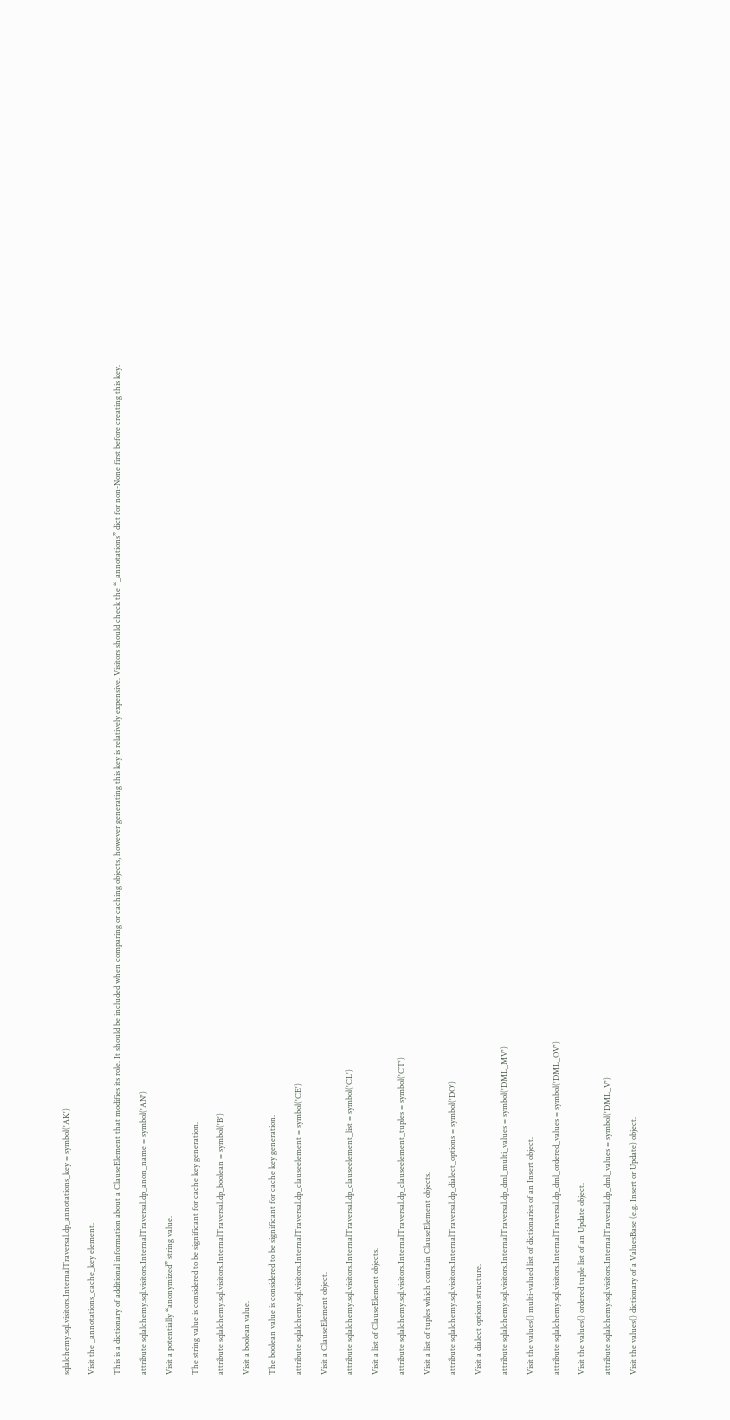sqlalchemy.sql.visitors.InternalTraversal.dp_annotations_key = symbol('AK')

Visit the _annotations_cache_key element.

This is a dictionary of additional information about a ClauseElement that modifies its role. It should be included when comparing or caching objects, however generating this key is relatively expensive. Visitors should check the “_annotations” dict for non-None first before creating this key.

attribute sqlalchemy.sql.visitors.InternalTraversal.dp_anon_name = symbol('AN')

Visit a potentially “anonymized” string value.

The string value is considered to be significant for cache key generation.

attribute sqlalchemy.sql.visitors.InternalTraversal.dp_boolean = symbol('B')

Visit a boolean value.

The boolean value is considered to be significant for cache key generation.

attribute sqlalchemy.sql.visitors.InternalTraversal.dp_clauseelement = symbol('CE')

Visit a ClauseElement object.

attribute sqlalchemy.sql.visitors.InternalTraversal.dp_clauseelement_list = symbol('CL')

Visit a list of ClauseElement objects.

attribute sqlalchemy.sql.visitors.InternalTraversal.dp_clauseelement_tuples = symbol('CT')

Visit a list of tuples which contain ClauseElement objects.

attribute sqlalchemy.sql.visitors.InternalTraversal.dp_dialect_options = symbol('DO')

Visit a dialect options structure.

attribute sqlalchemy.sql.visitors.InternalTraversal.dp_dml_multi_values = symbol('DML_MV')

Visit the values() multi-valued list of dictionaries of an Insert object.

attribute sqlalchemy.sql.visitors.InternalTraversal.dp_dml_ordered_values = symbol('DML_OV')

Visit the values() ordered tuple list of an Update object.

attribute sqlalchemy.sql.visitors.InternalTraversal.dp_dml_values = symbol('DML_V')

Visit the values() dictionary of a ValuesBase (e.g. Insert or Update) object.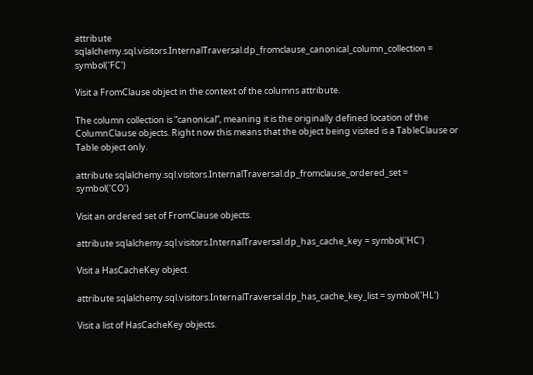attribute sqlalchemy.sql.visitors.InternalTraversal.dp_fromclause_canonical_column_collection = symbol('FC')

Visit a FromClause object in the context of the columns attribute.

The column collection is “canonical”, meaning it is the originally defined location of the ColumnClause objects. Right now this means that the object being visited is a TableClause or Table object only.

attribute sqlalchemy.sql.visitors.InternalTraversal.dp_fromclause_ordered_set = symbol('CO')

Visit an ordered set of FromClause objects.

attribute sqlalchemy.sql.visitors.InternalTraversal.dp_has_cache_key = symbol('HC')

Visit a HasCacheKey object.

attribute sqlalchemy.sql.visitors.InternalTraversal.dp_has_cache_key_list = symbol('HL')

Visit a list of HasCacheKey objects.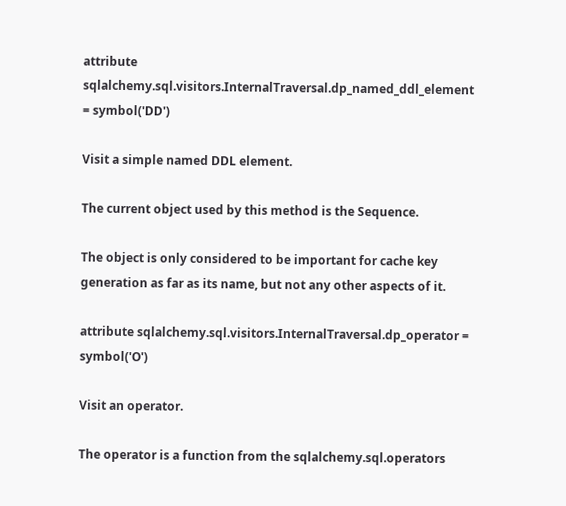attribute sqlalchemy.sql.visitors.InternalTraversal.dp_named_ddl_element = symbol('DD')

Visit a simple named DDL element.

The current object used by this method is the Sequence.

The object is only considered to be important for cache key generation as far as its name, but not any other aspects of it.

attribute sqlalchemy.sql.visitors.InternalTraversal.dp_operator = symbol('O')

Visit an operator.

The operator is a function from the sqlalchemy.sql.operators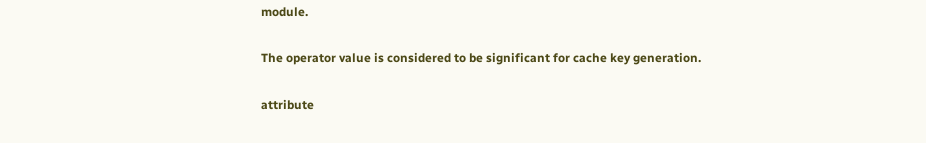module.

The operator value is considered to be significant for cache key generation.

attribute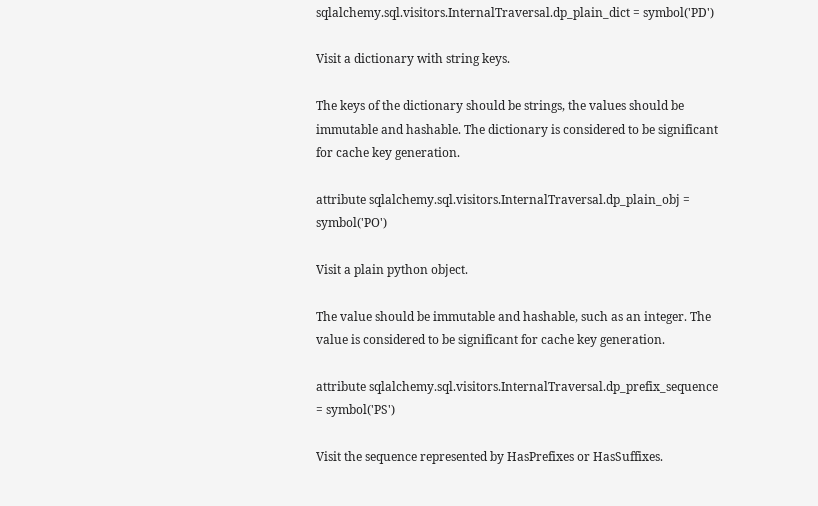sqlalchemy.sql.visitors.InternalTraversal.dp_plain_dict = symbol('PD')

Visit a dictionary with string keys.

The keys of the dictionary should be strings, the values should be immutable and hashable. The dictionary is considered to be significant for cache key generation.

attribute sqlalchemy.sql.visitors.InternalTraversal.dp_plain_obj = symbol('PO')

Visit a plain python object.

The value should be immutable and hashable, such as an integer. The value is considered to be significant for cache key generation.

attribute sqlalchemy.sql.visitors.InternalTraversal.dp_prefix_sequence = symbol('PS')

Visit the sequence represented by HasPrefixes or HasSuffixes.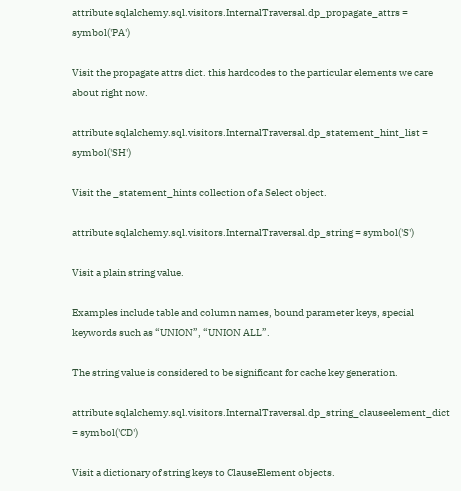attribute sqlalchemy.sql.visitors.InternalTraversal.dp_propagate_attrs = symbol('PA')

Visit the propagate attrs dict. this hardcodes to the particular elements we care about right now.

attribute sqlalchemy.sql.visitors.InternalTraversal.dp_statement_hint_list = symbol('SH')

Visit the _statement_hints collection of a Select object.

attribute sqlalchemy.sql.visitors.InternalTraversal.dp_string = symbol('S')

Visit a plain string value.

Examples include table and column names, bound parameter keys, special keywords such as “UNION”, “UNION ALL”.

The string value is considered to be significant for cache key generation.

attribute sqlalchemy.sql.visitors.InternalTraversal.dp_string_clauseelement_dict = symbol('CD')

Visit a dictionary of string keys to ClauseElement objects.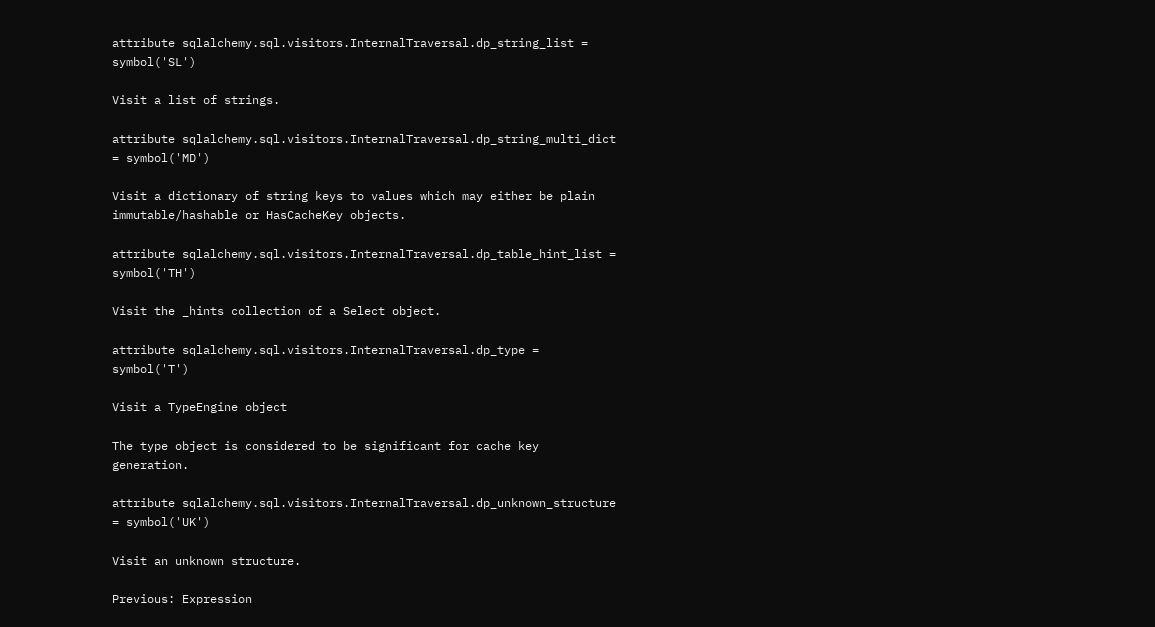attribute sqlalchemy.sql.visitors.InternalTraversal.dp_string_list = symbol('SL')

Visit a list of strings.

attribute sqlalchemy.sql.visitors.InternalTraversal.dp_string_multi_dict = symbol('MD')

Visit a dictionary of string keys to values which may either be plain immutable/hashable or HasCacheKey objects.

attribute sqlalchemy.sql.visitors.InternalTraversal.dp_table_hint_list = symbol('TH')

Visit the _hints collection of a Select object.

attribute sqlalchemy.sql.visitors.InternalTraversal.dp_type = symbol('T')

Visit a TypeEngine object

The type object is considered to be significant for cache key generation.

attribute sqlalchemy.sql.visitors.InternalTraversal.dp_unknown_structure = symbol('UK')

Visit an unknown structure.

Previous: Expression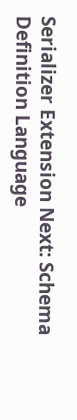Serializer Extension Next: Schema Definition Language